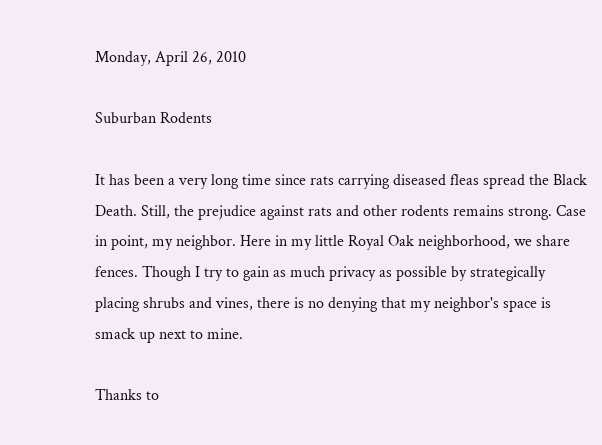Monday, April 26, 2010

Suburban Rodents

It has been a very long time since rats carrying diseased fleas spread the Black Death. Still, the prejudice against rats and other rodents remains strong. Case in point, my neighbor. Here in my little Royal Oak neighborhood, we share fences. Though I try to gain as much privacy as possible by strategically placing shrubs and vines, there is no denying that my neighbor's space is smack up next to mine.

Thanks to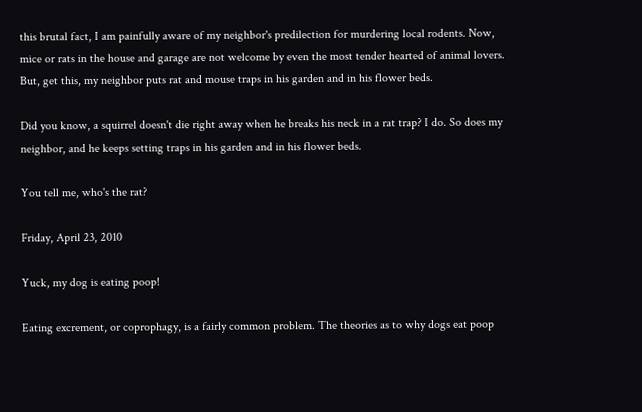this brutal fact, I am painfully aware of my neighbor's predilection for murdering local rodents. Now, mice or rats in the house and garage are not welcome by even the most tender hearted of animal lovers. But, get this, my neighbor puts rat and mouse traps in his garden and in his flower beds.

Did you know, a squirrel doesn't die right away when he breaks his neck in a rat trap? I do. So does my neighbor, and he keeps setting traps in his garden and in his flower beds.

You tell me, who's the rat?

Friday, April 23, 2010

Yuck, my dog is eating poop!

Eating excrement, or coprophagy, is a fairly common problem. The theories as to why dogs eat poop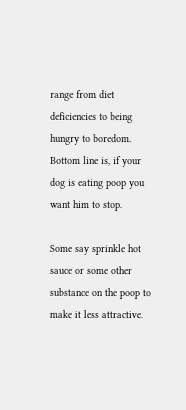range from diet deficiencies to being hungry to boredom. Bottom line is, if your dog is eating poop you want him to stop.

Some say sprinkle hot sauce or some other substance on the poop to make it less attractive.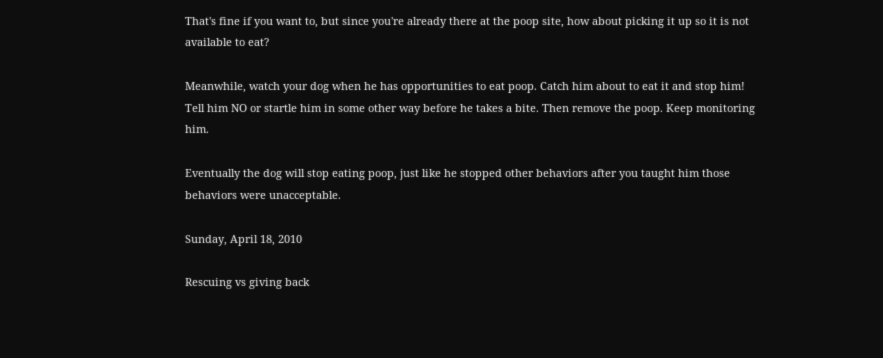That's fine if you want to, but since you're already there at the poop site, how about picking it up so it is not available to eat?

Meanwhile, watch your dog when he has opportunities to eat poop. Catch him about to eat it and stop him! Tell him NO or startle him in some other way before he takes a bite. Then remove the poop. Keep monitoring him.

Eventually the dog will stop eating poop, just like he stopped other behaviors after you taught him those behaviors were unacceptable.

Sunday, April 18, 2010

Rescuing vs giving back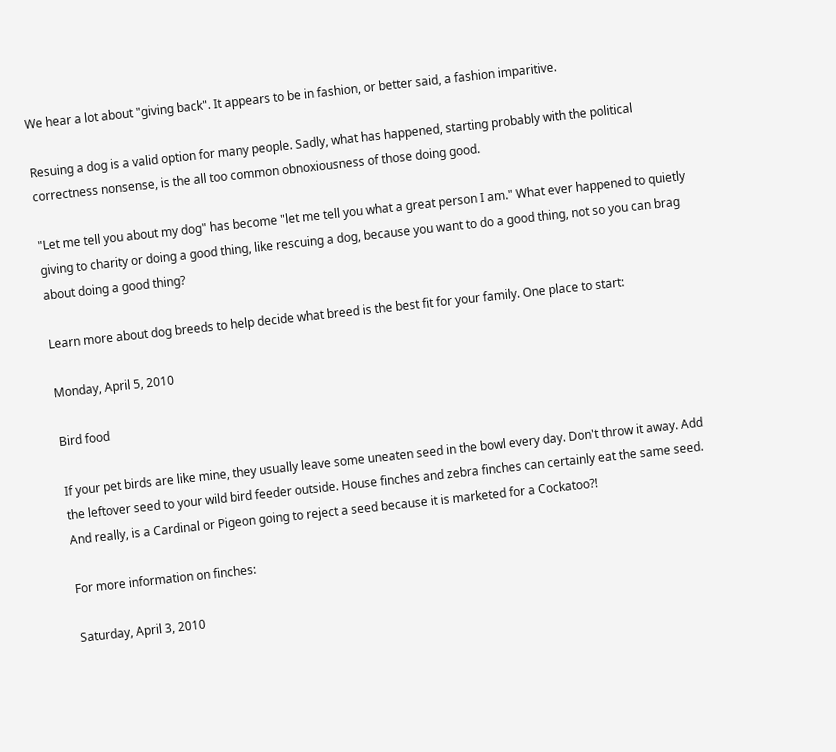We hear a lot about "giving back". It appears to be in fashion, or better said, a fashion imparitive.

Resuing a dog is a valid option for many people. Sadly, what has happened, starting probably with the political correctness nonsense, is the all too common obnoxiousness of those doing good.

"Let me tell you about my dog" has become "let me tell you what a great person I am." What ever happened to quietly giving to charity or doing a good thing, like rescuing a dog, because you want to do a good thing, not so you can brag about doing a good thing?

Learn more about dog breeds to help decide what breed is the best fit for your family. One place to start:

Monday, April 5, 2010

Bird food

If your pet birds are like mine, they usually leave some uneaten seed in the bowl every day. Don't throw it away. Add the leftover seed to your wild bird feeder outside. House finches and zebra finches can certainly eat the same seed. And really, is a Cardinal or Pigeon going to reject a seed because it is marketed for a Cockatoo?!

For more information on finches:

Saturday, April 3, 2010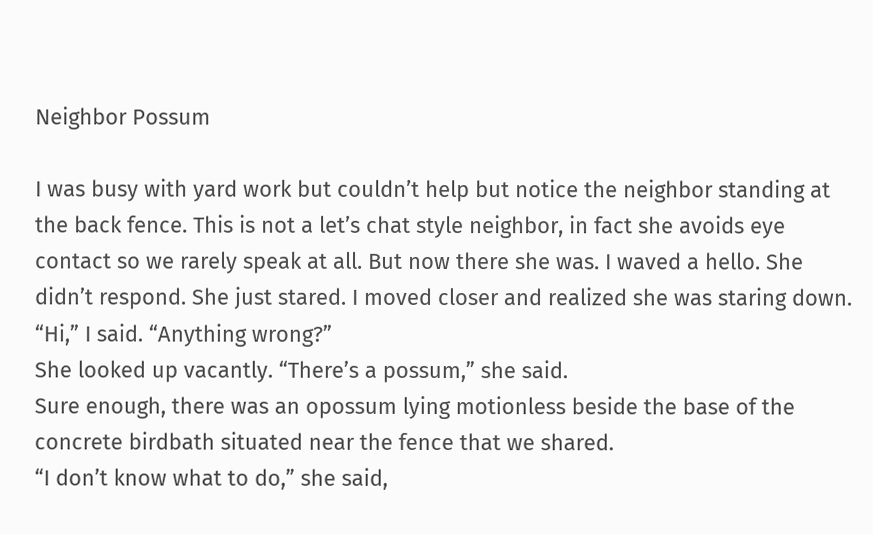Neighbor Possum

I was busy with yard work but couldn’t help but notice the neighbor standing at the back fence. This is not a let’s chat style neighbor, in fact she avoids eye contact so we rarely speak at all. But now there she was. I waved a hello. She didn’t respond. She just stared. I moved closer and realized she was staring down. “Hi,” I said. “Anything wrong?”
She looked up vacantly. “There’s a possum,” she said.
Sure enough, there was an opossum lying motionless beside the base of the concrete birdbath situated near the fence that we shared.
“I don’t know what to do,” she said,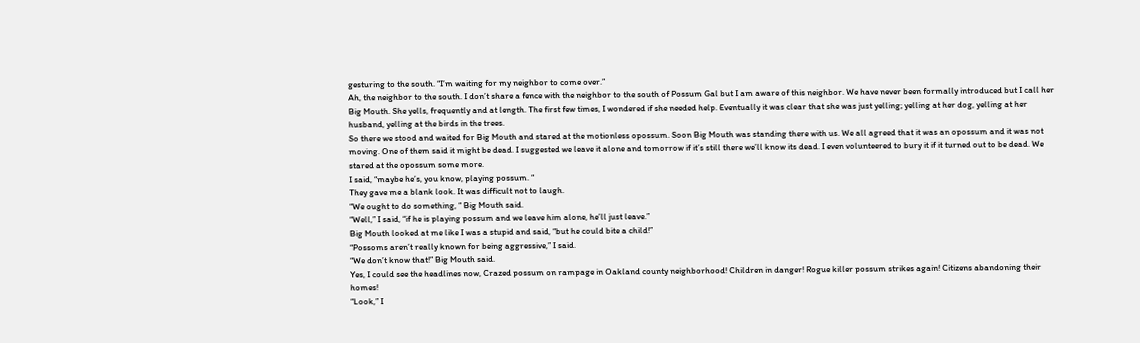gesturing to the south. “I’m waiting for my neighbor to come over.”
Ah, the neighbor to the south. I don’t share a fence with the neighbor to the south of Possum Gal but I am aware of this neighbor. We have never been formally introduced but I call her Big Mouth. She yells, frequently and at length. The first few times, I wondered if she needed help. Eventually it was clear that she was just yelling; yelling at her dog, yelling at her husband, yelling at the birds in the trees.
So there we stood and waited for Big Mouth and stared at the motionless opossum. Soon Big Mouth was standing there with us. We all agreed that it was an opossum and it was not moving. One of them said it might be dead. I suggested we leave it alone and tomorrow if it’s still there we’ll know its dead. I even volunteered to bury it if it turned out to be dead. We stared at the opossum some more.
I said, “maybe he’s, you know, playing possum. “
They gave me a blank look. It was difficult not to laugh.
“We ought to do something, “ Big Mouth said.
“Well,” I said, “if he is playing possum and we leave him alone, he’ll just leave.”
Big Mouth looked at me like I was a stupid and said, “but he could bite a child!”
“Possoms aren’t really known for being aggressive,” I said.
“We don’t know that!” Big Mouth said.
Yes, I could see the headlines now, Crazed possum on rampage in Oakland county neighborhood! Children in danger! Rogue killer possum strikes again! Citizens abandoning their homes!
“Look,” I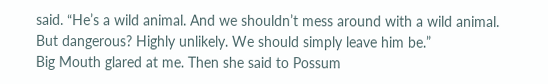said. “He’s a wild animal. And we shouldn’t mess around with a wild animal. But dangerous? Highly unlikely. We should simply leave him be.”
Big Mouth glared at me. Then she said to Possum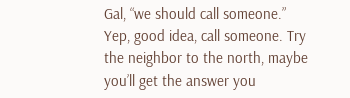Gal, “we should call someone.”
Yep, good idea, call someone. Try the neighbor to the north, maybe you’ll get the answer you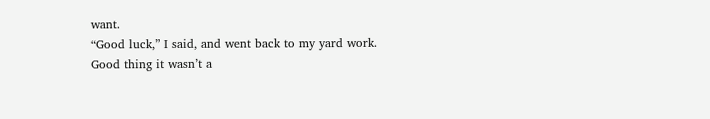want.
“Good luck,” I said, and went back to my yard work.
Good thing it wasn’t a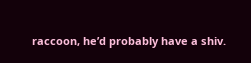raccoon, he’d probably have a shiv.